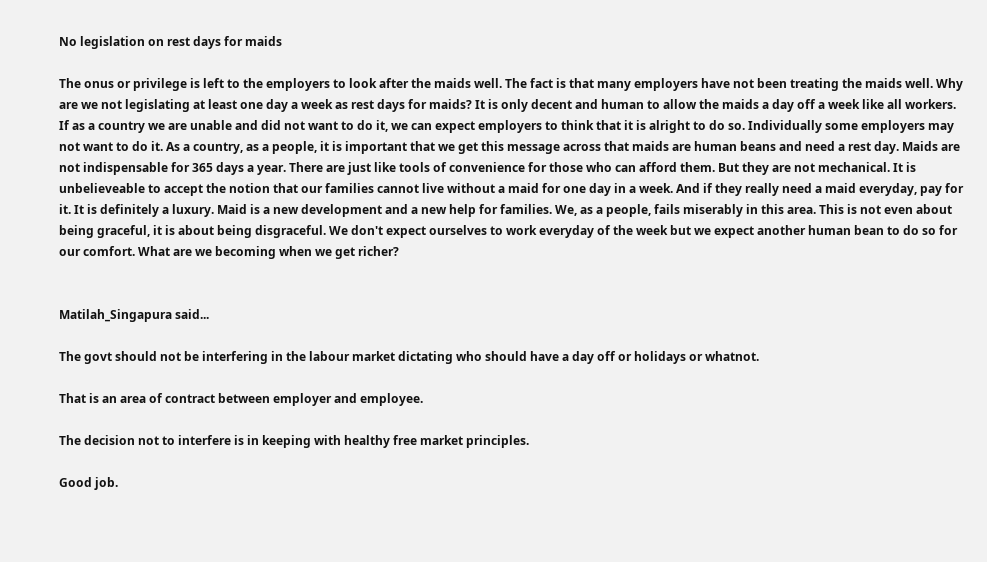No legislation on rest days for maids

The onus or privilege is left to the employers to look after the maids well. The fact is that many employers have not been treating the maids well. Why are we not legislating at least one day a week as rest days for maids? It is only decent and human to allow the maids a day off a week like all workers. If as a country we are unable and did not want to do it, we can expect employers to think that it is alright to do so. Individually some employers may not want to do it. As a country, as a people, it is important that we get this message across that maids are human beans and need a rest day. Maids are not indispensable for 365 days a year. There are just like tools of convenience for those who can afford them. But they are not mechanical. It is unbelieveable to accept the notion that our families cannot live without a maid for one day in a week. And if they really need a maid everyday, pay for it. It is definitely a luxury. Maid is a new development and a new help for families. We, as a people, fails miserably in this area. This is not even about being graceful, it is about being disgraceful. We don't expect ourselves to work everyday of the week but we expect another human bean to do so for our comfort. What are we becoming when we get richer?


Matilah_Singapura said...

The govt should not be interfering in the labour market dictating who should have a day off or holidays or whatnot.

That is an area of contract between employer and employee.

The decision not to interfere is in keeping with healthy free market principles.

Good job.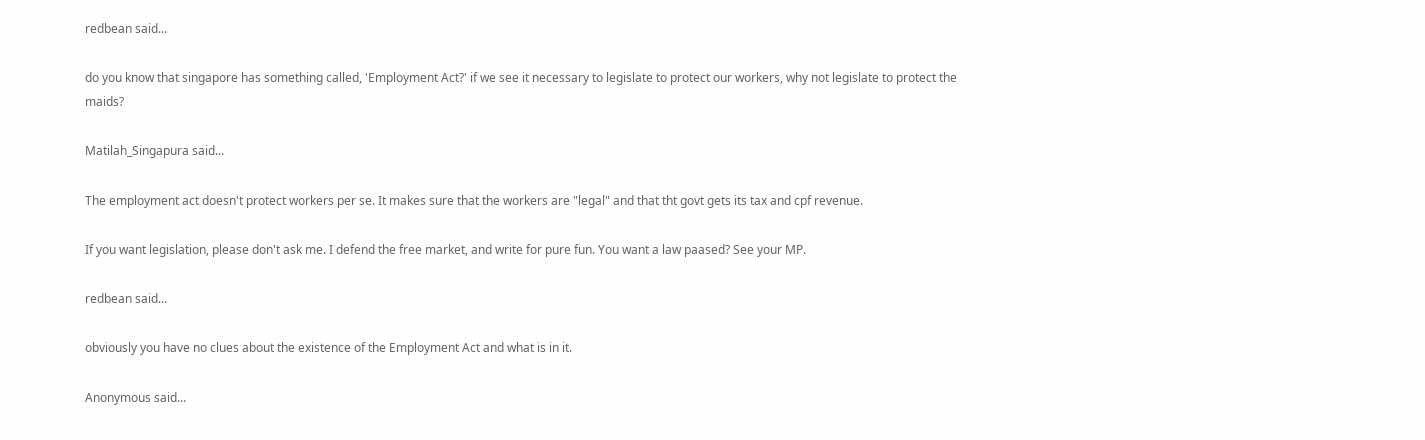redbean said...

do you know that singapore has something called, 'Employment Act?' if we see it necessary to legislate to protect our workers, why not legislate to protect the maids?

Matilah_Singapura said...

The employment act doesn't protect workers per se. It makes sure that the workers are "legal" and that tht govt gets its tax and cpf revenue.

If you want legislation, please don't ask me. I defend the free market, and write for pure fun. You want a law paased? See your MP.

redbean said...

obviously you have no clues about the existence of the Employment Act and what is in it.

Anonymous said...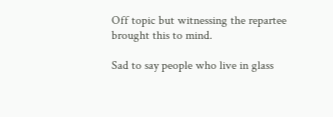Off topic but witnessing the repartee brought this to mind.

Sad to say people who live in glass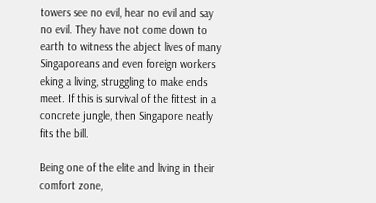towers see no evil, hear no evil and say no evil. They have not come down to earth to witness the abject lives of many Singaporeans and even foreign workers eking a living, struggling to make ends meet. If this is survival of the fittest in a concrete jungle, then Singapore neatly fits the bill.

Being one of the elite and living in their comfort zone,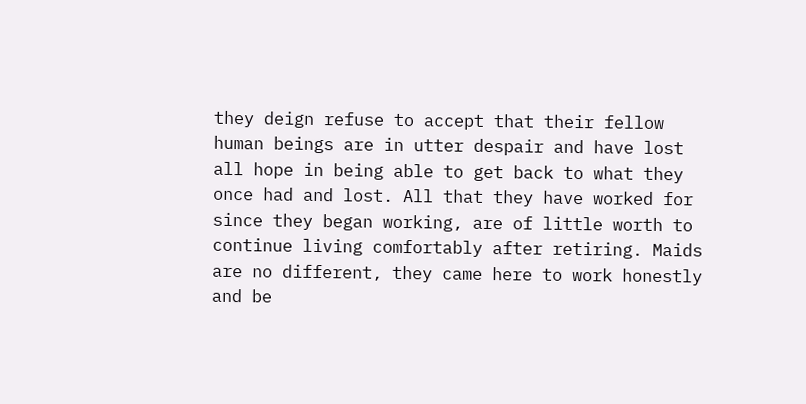they deign refuse to accept that their fellow human beings are in utter despair and have lost all hope in being able to get back to what they once had and lost. All that they have worked for since they began working, are of little worth to continue living comfortably after retiring. Maids are no different, they came here to work honestly and be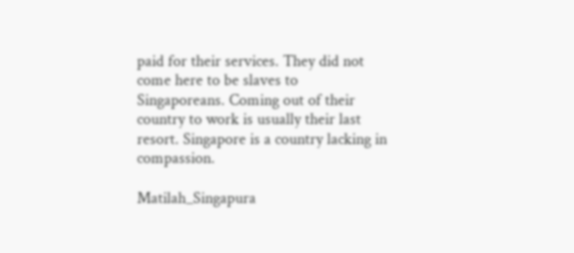paid for their services. They did not come here to be slaves to Singaporeans. Coming out of their country to work is usually their last resort. Singapore is a country lacking in compassion.

Matilah_Singapura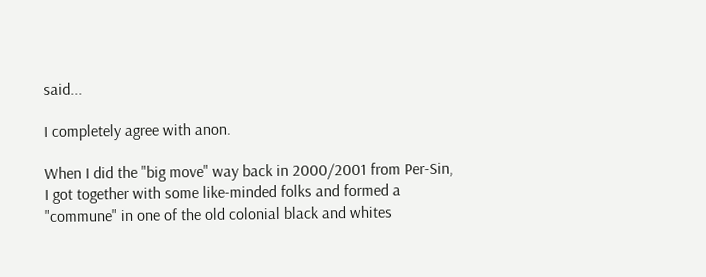said...

I completely agree with anon.

When I did the "big move" way back in 2000/2001 from Per-Sin, I got together with some like-minded folks and formed a "commune" in one of the old colonial black and whites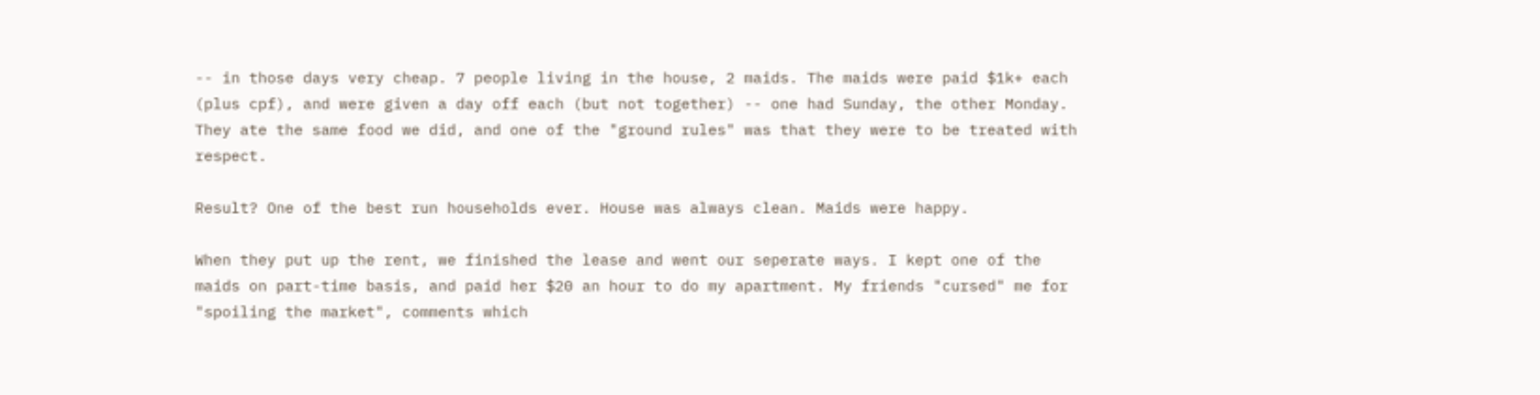-- in those days very cheap. 7 people living in the house, 2 maids. The maids were paid $1k+ each (plus cpf), and were given a day off each (but not together) -- one had Sunday, the other Monday. They ate the same food we did, and one of the "ground rules" was that they were to be treated with respect.

Result? One of the best run households ever. House was always clean. Maids were happy.

When they put up the rent, we finished the lease and went our seperate ways. I kept one of the maids on part-time basis, and paid her $20 an hour to do my apartment. My friends "cursed" me for "spoiling the market", comments which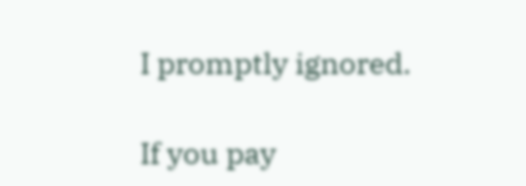I promptly ignored.

If you pay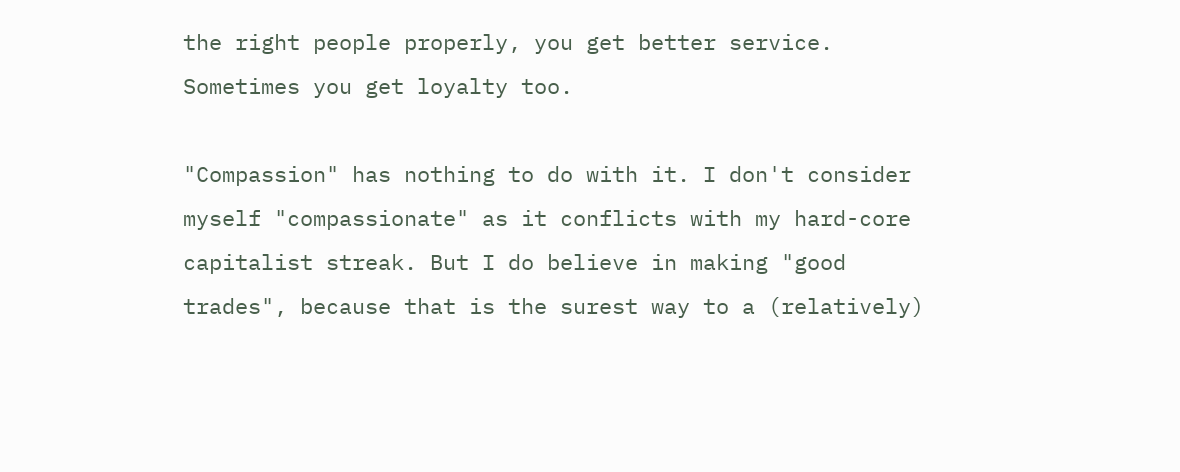the right people properly, you get better service. Sometimes you get loyalty too.

"Compassion" has nothing to do with it. I don't consider myself "compassionate" as it conflicts with my hard-core capitalist streak. But I do believe in making "good trades", because that is the surest way to a (relatively)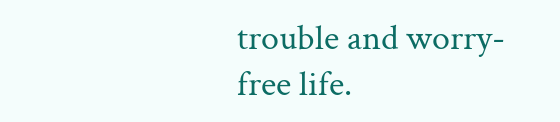trouble and worry-free life.